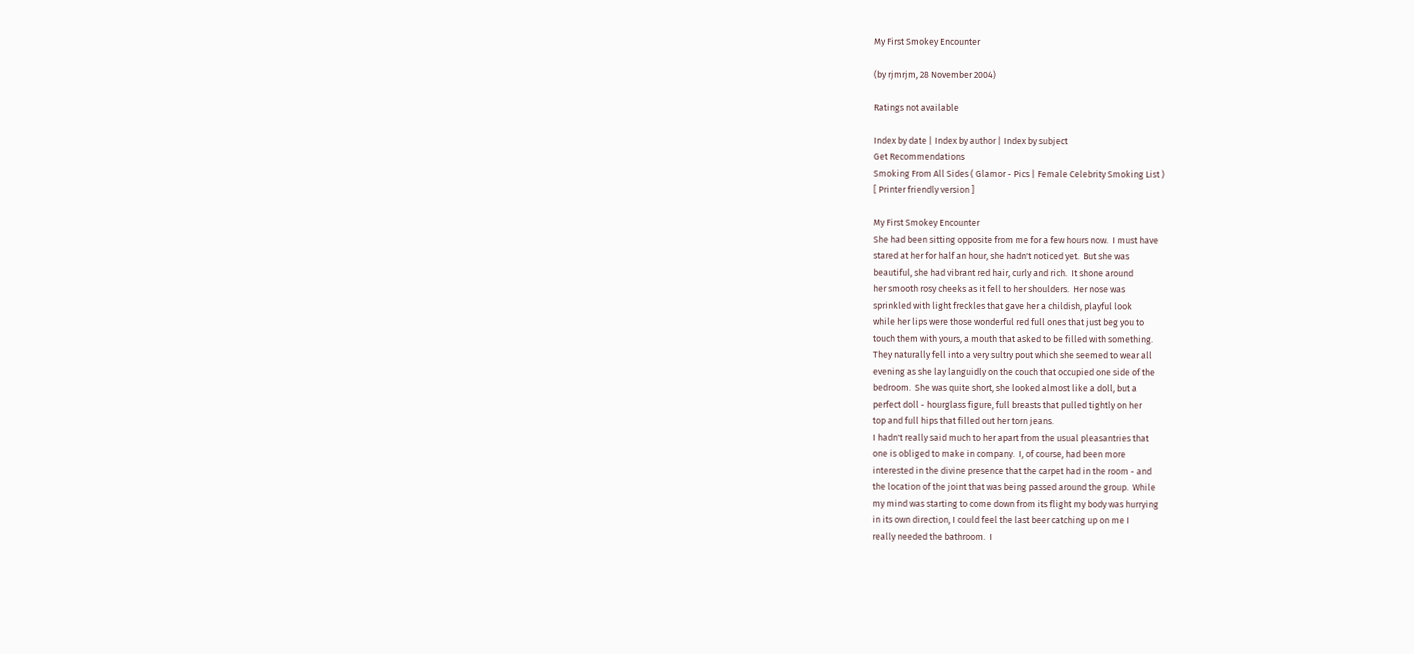My First Smokey Encounter

(by rjmrjm, 28 November 2004)

Ratings not available

Index by date | Index by author | Index by subject
Get Recommendations
Smoking From All Sides ( Glamor - Pics | Female Celebrity Smoking List )
[ Printer friendly version ]

My First Smokey Encounter
She had been sitting opposite from me for a few hours now.  I must have
stared at her for half an hour, she hadn't noticed yet.  But she was
beautiful, she had vibrant red hair, curly and rich.  It shone around
her smooth rosy cheeks as it fell to her shoulders.  Her nose was
sprinkled with light freckles that gave her a childish, playful look
while her lips were those wonderful red full ones that just beg you to
touch them with yours, a mouth that asked to be filled with something.
They naturally fell into a very sultry pout which she seemed to wear all
evening as she lay languidly on the couch that occupied one side of the
bedroom.  She was quite short, she looked almost like a doll, but a
perfect doll - hourglass figure, full breasts that pulled tightly on her
top and full hips that filled out her torn jeans.
I hadn't really said much to her apart from the usual pleasantries that
one is obliged to make in company.  I, of course, had been more
interested in the divine presence that the carpet had in the room - and
the location of the joint that was being passed around the group.  While
my mind was starting to come down from its flight my body was hurrying
in its own direction, I could feel the last beer catching up on me I
really needed the bathroom.  I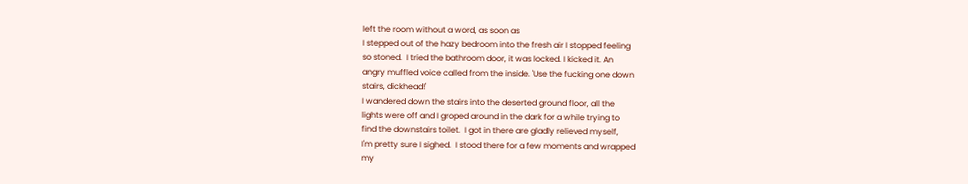left the room without a word, as soon as
I stepped out of the hazy bedroom into the fresh air I stopped feeling
so stoned.  I tried the bathroom door, it was locked. I kicked it. An
angry muffled voice called from the inside. 'Use the fucking one down
stairs, dickhead!'
I wandered down the stairs into the deserted ground floor, all the
lights were off and I groped around in the dark for a while trying to
find the downstairs toilet.  I got in there are gladly relieved myself,
I'm pretty sure I sighed.  I stood there for a few moments and wrapped
my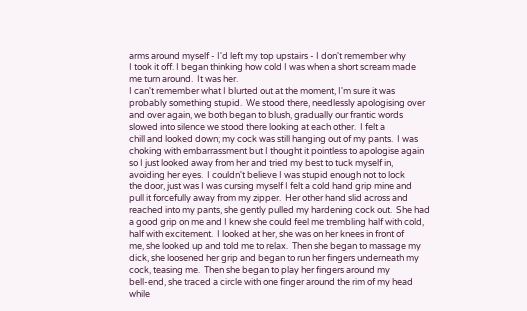arms around myself - I'd left my top upstairs - I don't remember why
I took it off. I began thinking how cold I was when a short scream made
me turn around.  It was her.
I can't remember what I blurted out at the moment, I'm sure it was
probably something stupid.  We stood there, needlessly apologising over
and over again, we both began to blush, gradually our frantic words
slowed into silence we stood there looking at each other.  I felt a
chill and looked down; my cock was still hanging out of my pants.  I was
choking with embarrassment but I thought it pointless to apologise again
so I just looked away from her and tried my best to tuck myself in,
avoiding her eyes.  I couldn't believe I was stupid enough not to lock
the door, just was I was cursing myself I felt a cold hand grip mine and
pull it forcefully away from my zipper.  Her other hand slid across and
reached into my pants, she gently pulled my hardening cock out.  She had
a good grip on me and I knew she could feel me trembling half with cold,
half with excitement.  I looked at her, she was on her knees in front of
me, she looked up and told me to relax.  Then she began to massage my
dick, she loosened her grip and began to run her fingers underneath my
cock, teasing me.  Then she began to play her fingers around my
bell-end, she traced a circle with one finger around the rim of my head
while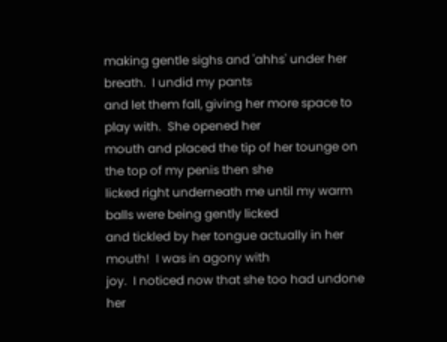making gentle sighs and 'ahhs' under her breath.  I undid my pants
and let them fall, giving her more space to play with.  She opened her
mouth and placed the tip of her tounge on the top of my penis then she
licked right underneath me until my warm balls were being gently licked
and tickled by her tongue actually in her mouth!  I was in agony with
joy.  I noticed now that she too had undone her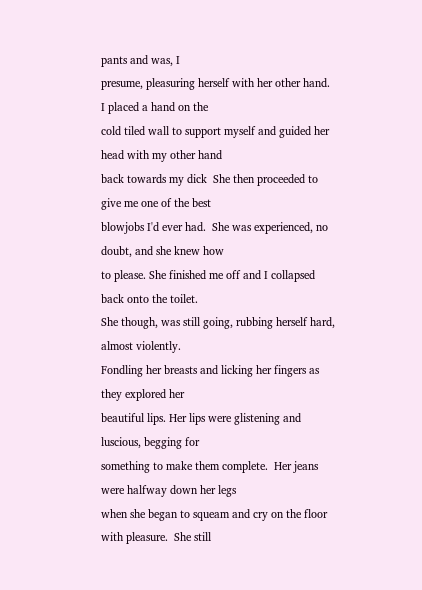pants and was, I
presume, pleasuring herself with her other hand.  I placed a hand on the
cold tiled wall to support myself and guided her head with my other hand
back towards my dick  She then proceeded to give me one of the best
blowjobs I'd ever had.  She was experienced, no doubt, and she knew how
to please. She finished me off and I collapsed back onto the toilet.
She though, was still going, rubbing herself hard, almost violently.
Fondling her breasts and licking her fingers as they explored her
beautiful lips. Her lips were glistening and luscious, begging for
something to make them complete.  Her jeans were halfway down her legs
when she began to squeam and cry on the floor with pleasure.  She still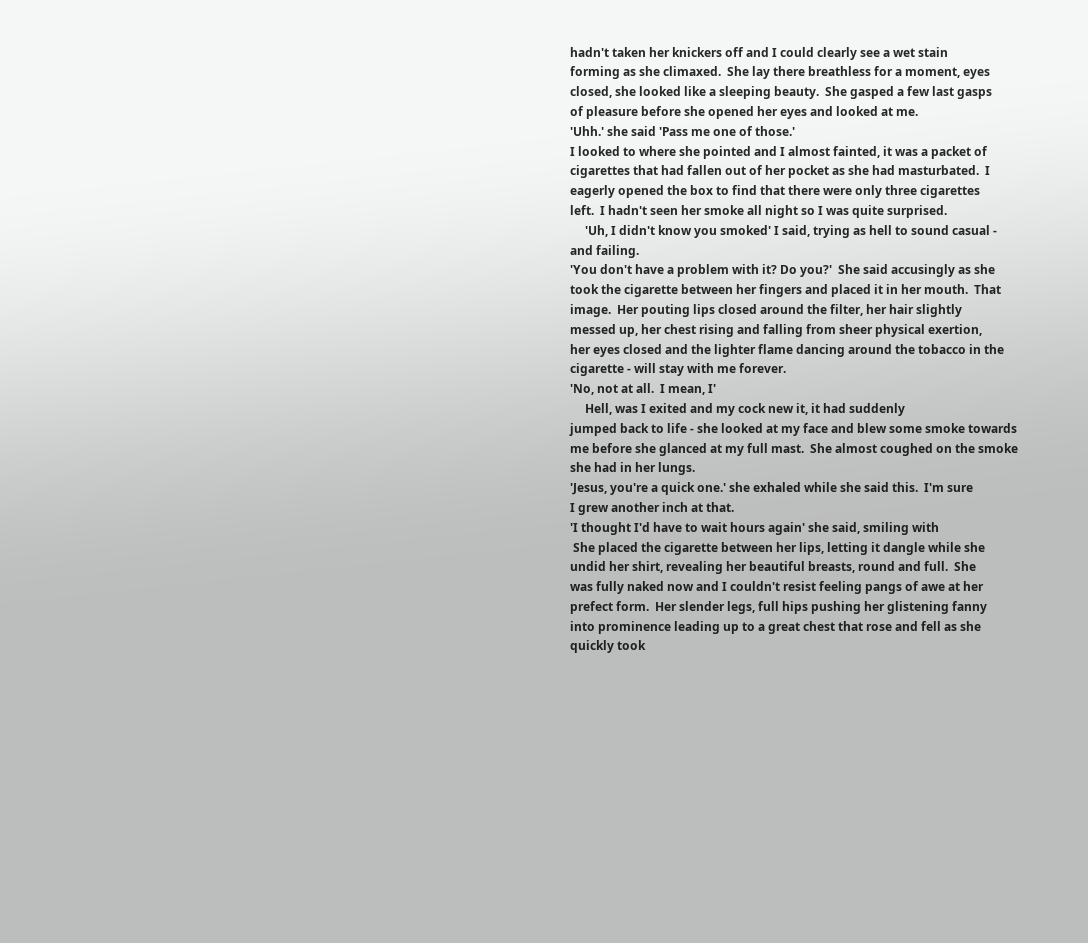hadn't taken her knickers off and I could clearly see a wet stain
forming as she climaxed.  She lay there breathless for a moment, eyes
closed, she looked like a sleeping beauty.  She gasped a few last gasps
of pleasure before she opened her eyes and looked at me.
'Uhh.' she said 'Pass me one of those.'
I looked to where she pointed and I almost fainted, it was a packet of
cigarettes that had fallen out of her pocket as she had masturbated.  I
eagerly opened the box to find that there were only three cigarettes
left.  I hadn't seen her smoke all night so I was quite surprised.
     'Uh, I didn't know you smoked' I said, trying as hell to sound casual -
and failing.
'You don't have a problem with it? Do you?'  She said accusingly as she
took the cigarette between her fingers and placed it in her mouth.  That
image.  Her pouting lips closed around the filter, her hair slightly
messed up, her chest rising and falling from sheer physical exertion,
her eyes closed and the lighter flame dancing around the tobacco in the
cigarette - will stay with me forever.
'No, not at all.  I mean, I'
     Hell, was I exited and my cock new it, it had suddenly
jumped back to life - she looked at my face and blew some smoke towards
me before she glanced at my full mast.  She almost coughed on the smoke
she had in her lungs.
'Jesus, you're a quick one.' she exhaled while she said this.  I'm sure
I grew another inch at that.
'I thought I'd have to wait hours again' she said, smiling with
 She placed the cigarette between her lips, letting it dangle while she
undid her shirt, revealing her beautiful breasts, round and full.  She
was fully naked now and I couldn't resist feeling pangs of awe at her
prefect form.  Her slender legs, full hips pushing her glistening fanny
into prominence leading up to a great chest that rose and fell as she
quickly took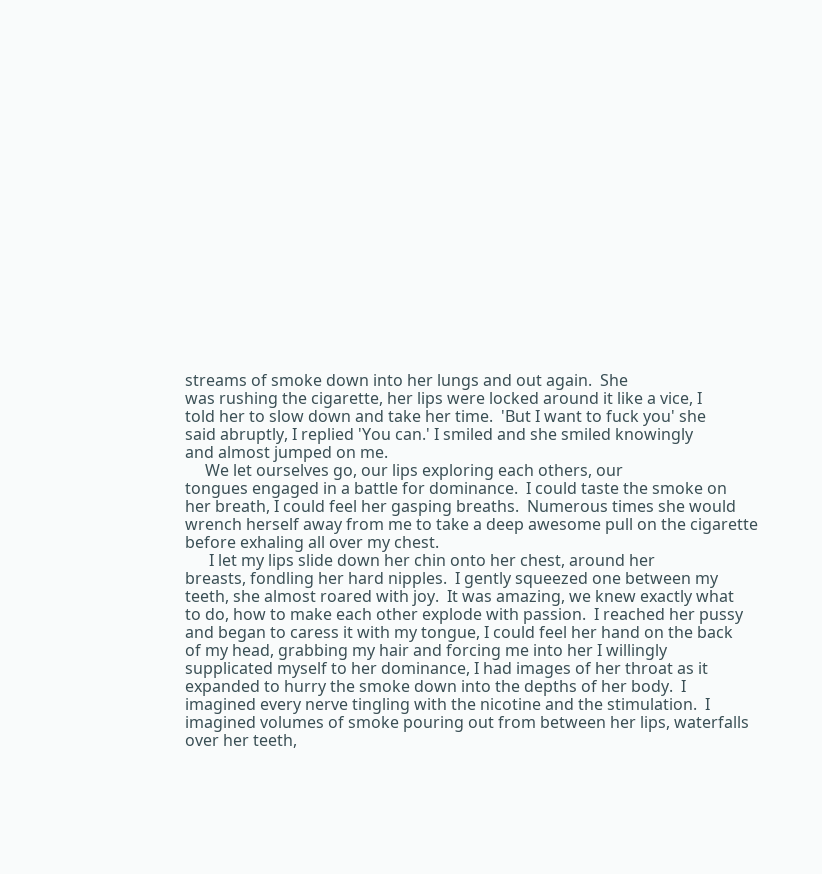streams of smoke down into her lungs and out again.  She
was rushing the cigarette, her lips were locked around it like a vice, I
told her to slow down and take her time.  'But I want to fuck you' she
said abruptly, I replied 'You can.' I smiled and she smiled knowingly
and almost jumped on me.
     We let ourselves go, our lips exploring each others, our
tongues engaged in a battle for dominance.  I could taste the smoke on
her breath, I could feel her gasping breaths.  Numerous times she would
wrench herself away from me to take a deep awesome pull on the cigarette
before exhaling all over my chest.
      I let my lips slide down her chin onto her chest, around her
breasts, fondling her hard nipples.  I gently squeezed one between my
teeth, she almost roared with joy.  It was amazing, we knew exactly what
to do, how to make each other explode with passion.  I reached her pussy
and began to caress it with my tongue, I could feel her hand on the back
of my head, grabbing my hair and forcing me into her I willingly
supplicated myself to her dominance, I had images of her throat as it
expanded to hurry the smoke down into the depths of her body.  I
imagined every nerve tingling with the nicotine and the stimulation.  I
imagined volumes of smoke pouring out from between her lips, waterfalls
over her teeth,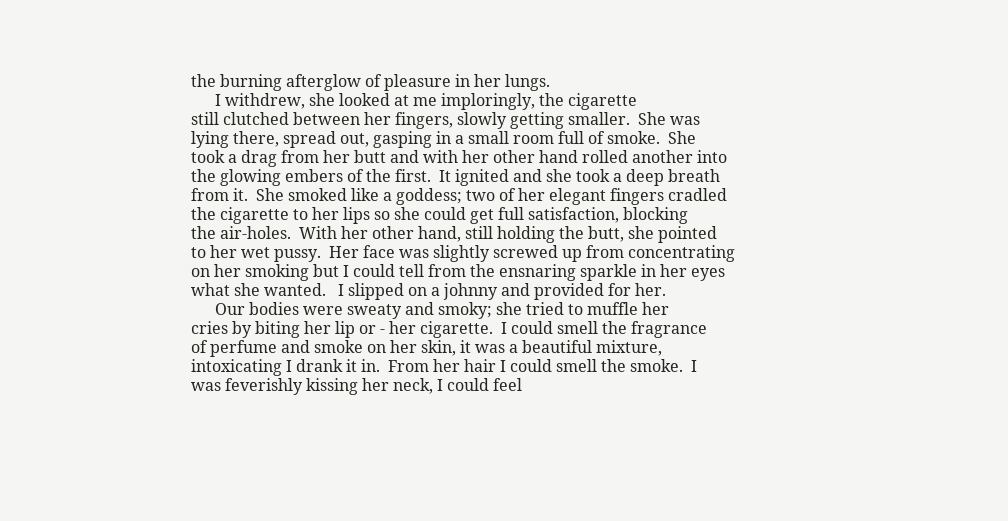the burning afterglow of pleasure in her lungs.
      I withdrew, she looked at me imploringly, the cigarette
still clutched between her fingers, slowly getting smaller.  She was
lying there, spread out, gasping in a small room full of smoke.  She
took a drag from her butt and with her other hand rolled another into
the glowing embers of the first.  It ignited and she took a deep breath
from it.  She smoked like a goddess; two of her elegant fingers cradled
the cigarette to her lips so she could get full satisfaction, blocking
the air-holes.  With her other hand, still holding the butt, she pointed
to her wet pussy.  Her face was slightly screwed up from concentrating
on her smoking but I could tell from the ensnaring sparkle in her eyes
what she wanted.   I slipped on a johnny and provided for her.
      Our bodies were sweaty and smoky; she tried to muffle her
cries by biting her lip or - her cigarette.  I could smell the fragrance
of perfume and smoke on her skin, it was a beautiful mixture,
intoxicating I drank it in.  From her hair I could smell the smoke.  I
was feverishly kissing her neck, I could feel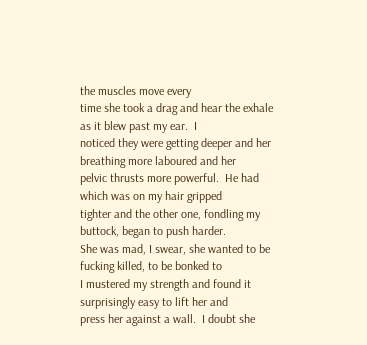the muscles move every
time she took a drag and hear the exhale as it blew past my ear.  I
noticed they were getting deeper and her breathing more laboured and her
pelvic thrusts more powerful.  He had which was on my hair gripped
tighter and the other one, fondling my buttock, began to push harder.
She was mad, I swear, she wanted to be fucking killed, to be bonked to
I mustered my strength and found it surprisingly easy to lift her and
press her against a wall.  I doubt she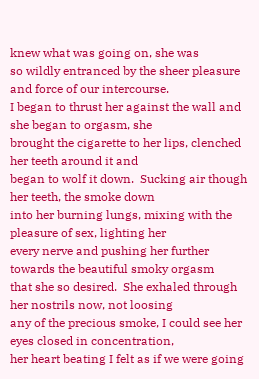knew what was going on, she was
so wildly entranced by the sheer pleasure and force of our intercourse.
I began to thrust her against the wall and she began to orgasm, she
brought the cigarette to her lips, clenched her teeth around it and
began to wolf it down.  Sucking air though her teeth, the smoke down
into her burning lungs, mixing with the pleasure of sex, lighting her
every nerve and pushing her further towards the beautiful smoky orgasm
that she so desired.  She exhaled through her nostrils now, not loosing
any of the precious smoke, I could see her eyes closed in concentration,
her heart beating I felt as if we were going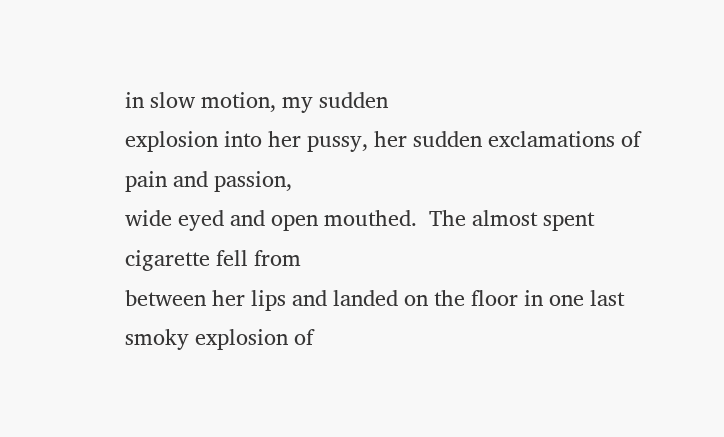in slow motion, my sudden
explosion into her pussy, her sudden exclamations of pain and passion,
wide eyed and open mouthed.  The almost spent cigarette fell from
between her lips and landed on the floor in one last smoky explosion of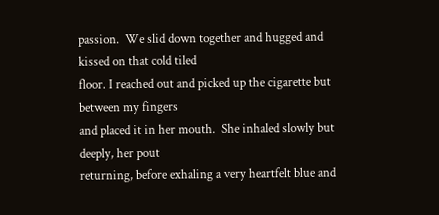passion.  We slid down together and hugged and kissed on that cold tiled
floor. I reached out and picked up the cigarette but between my fingers
and placed it in her mouth.  She inhaled slowly but deeply, her pout
returning, before exhaling a very heartfelt blue and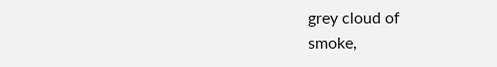grey cloud of
smoke,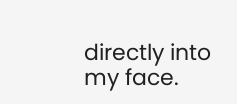directly into my face.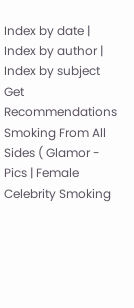Index by date | Index by author | Index by subject
Get Recommendations
Smoking From All Sides ( Glamor - Pics | Female Celebrity Smoking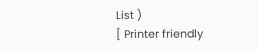List )
[ Printer friendly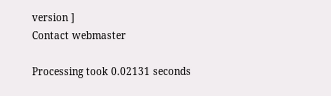version ]
Contact webmaster

Processing took 0.02131 seconds